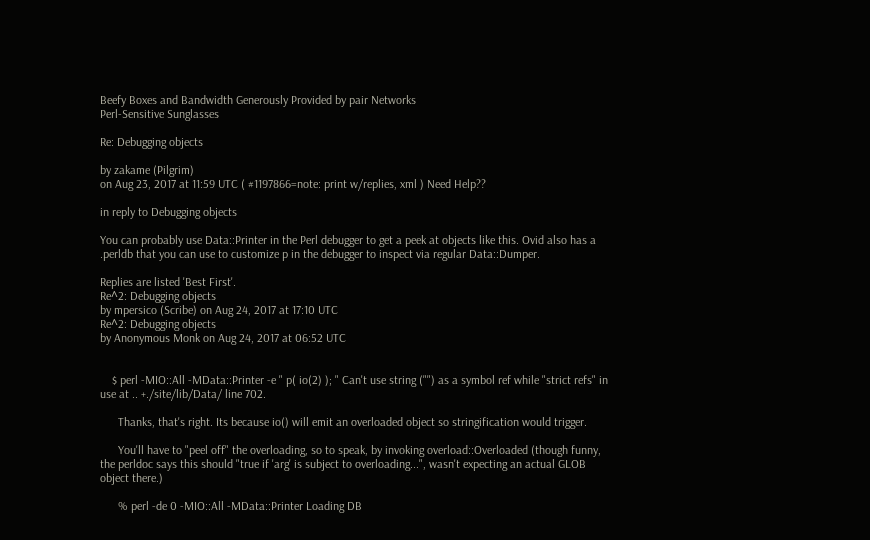Beefy Boxes and Bandwidth Generously Provided by pair Networks
Perl-Sensitive Sunglasses

Re: Debugging objects

by zakame (Pilgrim)
on Aug 23, 2017 at 11:59 UTC ( #1197866=note: print w/replies, xml ) Need Help??

in reply to Debugging objects

You can probably use Data::Printer in the Perl debugger to get a peek at objects like this. Ovid also has a .perldb that you can use to customize p in the debugger to inspect via regular Data::Dumper.

Replies are listed 'Best First'.
Re^2: Debugging objects
by mpersico (Scribe) on Aug 24, 2017 at 17:10 UTC
Re^2: Debugging objects
by Anonymous Monk on Aug 24, 2017 at 06:52 UTC


    $ perl -MIO::All -MData::Printer -e " p( io(2) ); " Can't use string ("") as a symbol ref while "strict refs" in use at .. +./site/lib/Data/ line 702.

      Thanks, that's right. Its because io() will emit an overloaded object so stringification would trigger.

      You'll have to "peel off" the overloading, so to speak, by invoking overload::Overloaded (though funny, the perldoc says this should "true if 'arg' is subject to overloading...", wasn't expecting an actual GLOB object there.)

      % perl -de 0 -MIO::All -MData::Printer Loading DB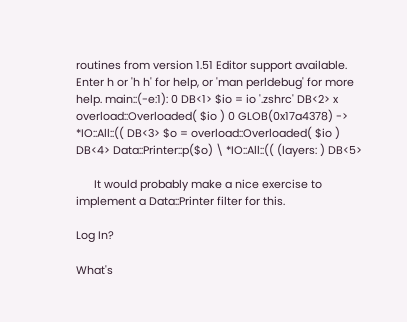routines from version 1.51 Editor support available. Enter h or 'h h' for help, or 'man perldebug' for more help. main::(-e:1): 0 DB<1> $io = io '.zshrc' DB<2> x overload::Overloaded( $io ) 0 GLOB(0x17a4378) -> *IO::All::(( DB<3> $o = overload::Overloaded( $io ) DB<4> Data::Printer::p($o) \ *IO::All::(( (layers: ) DB<5>

      It would probably make a nice exercise to implement a Data::Printer filter for this.

Log In?

What's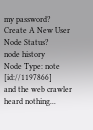my password?
Create A New User
Node Status?
node history
Node Type: note [id://1197866]
and the web crawler heard nothing...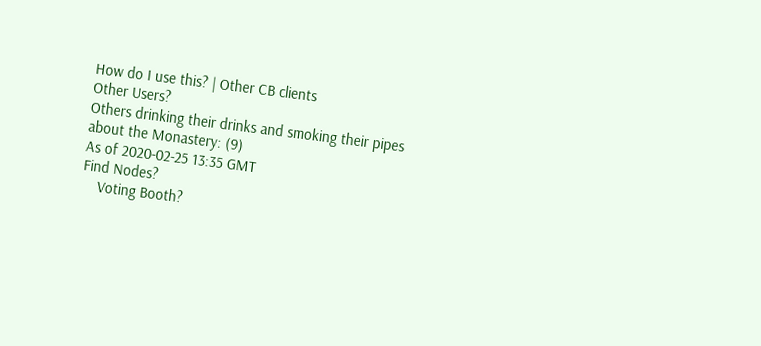How do I use this? | Other CB clients
Other Users?
Others drinking their drinks and smoking their pipes about the Monastery: (9)
As of 2020-02-25 13:35 GMT
Find Nodes?
    Voting Booth?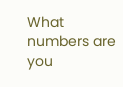What numbers are you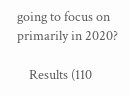going to focus on primarily in 2020?

    Results (110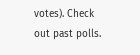votes). Check out past polls.